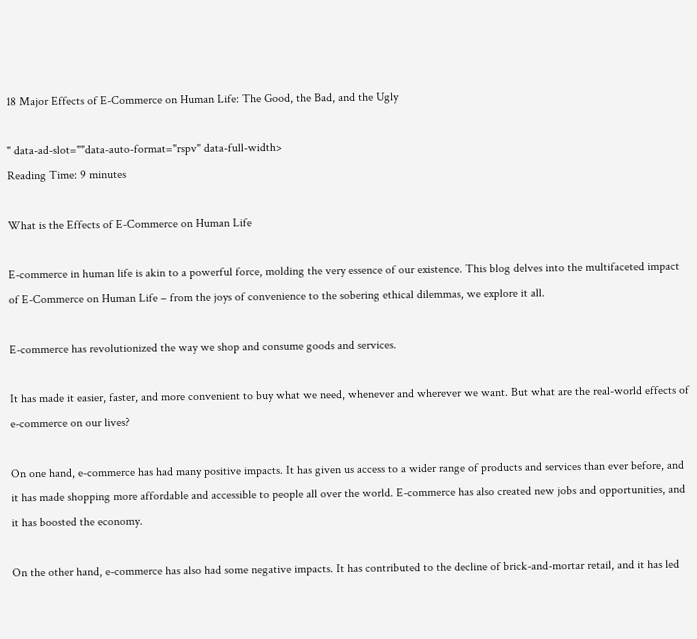18 Major Effects of E-Commerce on Human Life: The Good, the Bad, and the Ugly

" data-ad-slot=""data-auto-format="rspv" data-full-width>
Reading Time: 9 minutes

What is the Effects of E-Commerce on Human Life

E-commerce in human life is akin to a powerful force, molding the very essence of our existence. This blog delves into the multifaceted impact of E-Commerce on Human Life – from the joys of convenience to the sobering ethical dilemmas, we explore it all.

E-commerce has revolutionized the way we shop and consume goods and services.

It has made it easier, faster, and more convenient to buy what we need, whenever and wherever we want. But what are the real-world effects of e-commerce on our lives?

On one hand, e-commerce has had many positive impacts. It has given us access to a wider range of products and services than ever before, and it has made shopping more affordable and accessible to people all over the world. E-commerce has also created new jobs and opportunities, and it has boosted the economy.

On the other hand, e-commerce has also had some negative impacts. It has contributed to the decline of brick-and-mortar retail, and it has led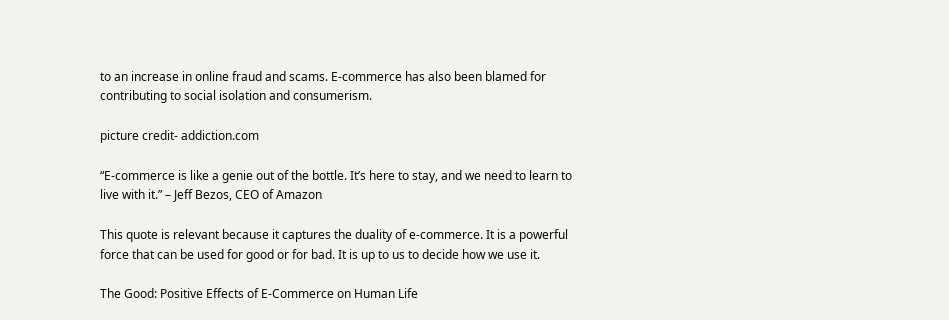to an increase in online fraud and scams. E-commerce has also been blamed for contributing to social isolation and consumerism.

picture credit- addiction.com

“E-commerce is like a genie out of the bottle. It’s here to stay, and we need to learn to live with it.” – Jeff Bezos, CEO of Amazon

This quote is relevant because it captures the duality of e-commerce. It is a powerful force that can be used for good or for bad. It is up to us to decide how we use it.

The Good: Positive Effects of E-Commerce on Human Life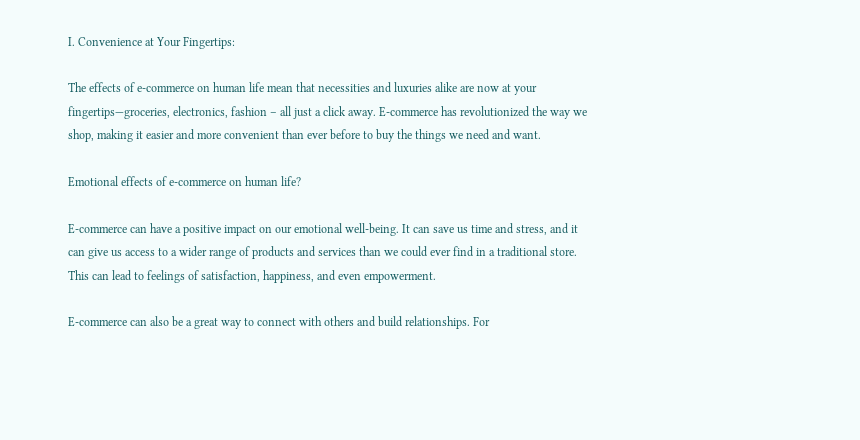I. Convenience at Your Fingertips:

The effects of e-commerce on human life mean that necessities and luxuries alike are now at your fingertips—groceries, electronics, fashion – all just a click away. E-commerce has revolutionized the way we shop, making it easier and more convenient than ever before to buy the things we need and want.

Emotional effects of e-commerce on human life?

E-commerce can have a positive impact on our emotional well-being. It can save us time and stress, and it can give us access to a wider range of products and services than we could ever find in a traditional store. This can lead to feelings of satisfaction, happiness, and even empowerment.

E-commerce can also be a great way to connect with others and build relationships. For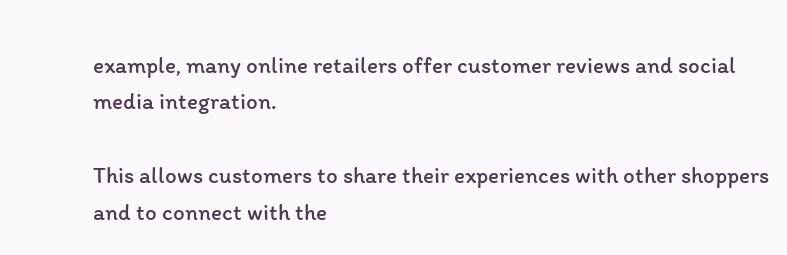example, many online retailers offer customer reviews and social media integration.

This allows customers to share their experiences with other shoppers and to connect with the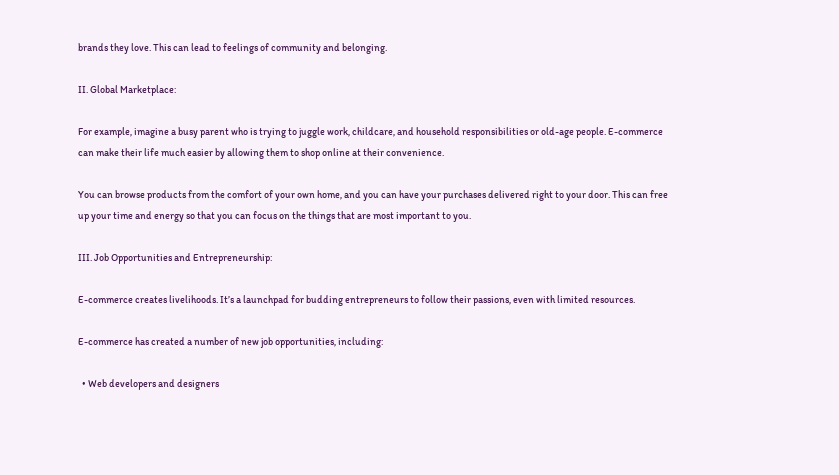brands they love. This can lead to feelings of community and belonging.

II. Global Marketplace:

For example, imagine a busy parent who is trying to juggle work, childcare, and household responsibilities or old-age people. E-commerce can make their life much easier by allowing them to shop online at their convenience.

You can browse products from the comfort of your own home, and you can have your purchases delivered right to your door. This can free up your time and energy so that you can focus on the things that are most important to you.

III. Job Opportunities and Entrepreneurship:

E-commerce creates livelihoods. It’s a launchpad for budding entrepreneurs to follow their passions, even with limited resources.

E-commerce has created a number of new job opportunities, including:

  • Web developers and designers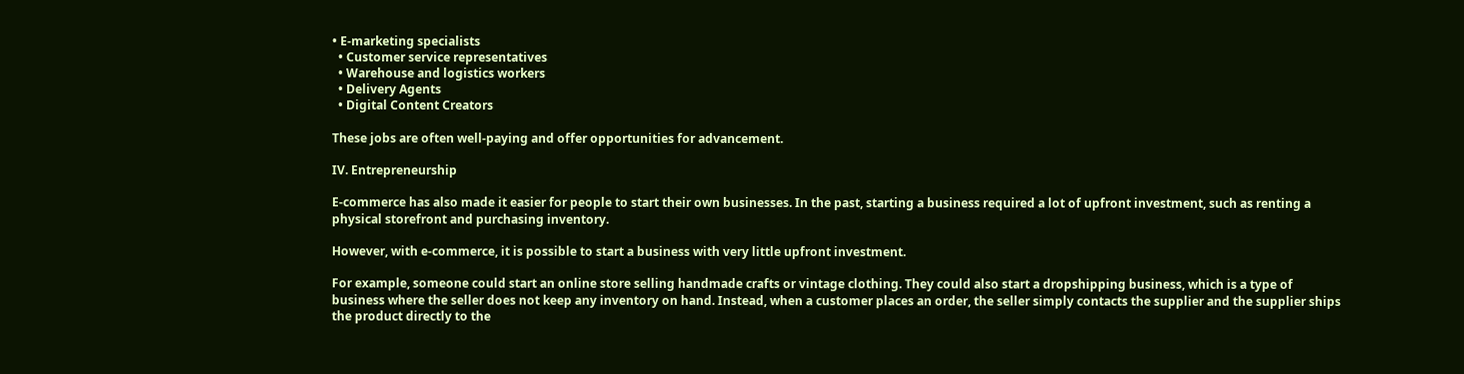• E-marketing specialists
  • Customer service representatives
  • Warehouse and logistics workers
  • Delivery Agents
  • Digital Content Creators

These jobs are often well-paying and offer opportunities for advancement.

IV. Entrepreneurship

E-commerce has also made it easier for people to start their own businesses. In the past, starting a business required a lot of upfront investment, such as renting a physical storefront and purchasing inventory.

However, with e-commerce, it is possible to start a business with very little upfront investment.

For example, someone could start an online store selling handmade crafts or vintage clothing. They could also start a dropshipping business, which is a type of business where the seller does not keep any inventory on hand. Instead, when a customer places an order, the seller simply contacts the supplier and the supplier ships the product directly to the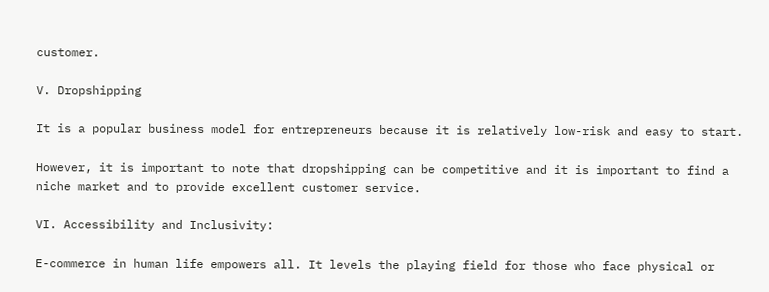customer.

V. Dropshipping

It is a popular business model for entrepreneurs because it is relatively low-risk and easy to start.

However, it is important to note that dropshipping can be competitive and it is important to find a niche market and to provide excellent customer service.

VI. Accessibility and Inclusivity:

E-commerce in human life empowers all. It levels the playing field for those who face physical or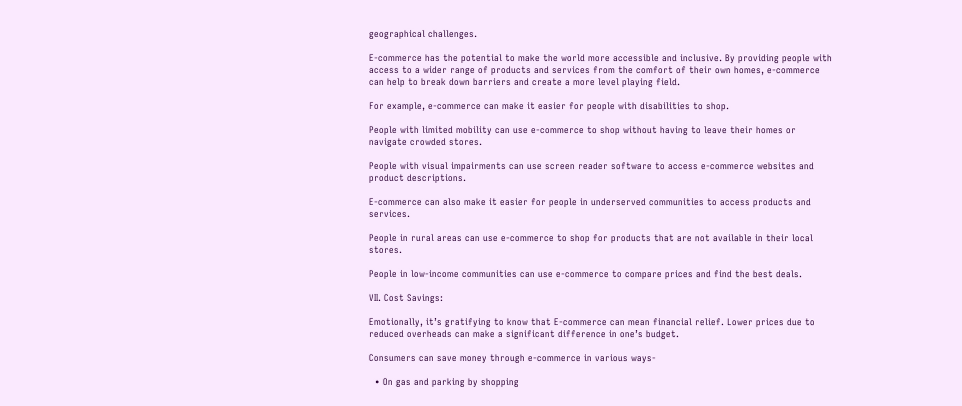geographical challenges.

E-commerce has the potential to make the world more accessible and inclusive. By providing people with access to a wider range of products and services from the comfort of their own homes, e-commerce can help to break down barriers and create a more level playing field.

For example, e-commerce can make it easier for people with disabilities to shop.

People with limited mobility can use e-commerce to shop without having to leave their homes or navigate crowded stores.

People with visual impairments can use screen reader software to access e-commerce websites and product descriptions.

E-commerce can also make it easier for people in underserved communities to access products and services.

People in rural areas can use e-commerce to shop for products that are not available in their local stores.

People in low-income communities can use e-commerce to compare prices and find the best deals.

VII. Cost Savings:

Emotionally, it’s gratifying to know that E-commerce can mean financial relief. Lower prices due to reduced overheads can make a significant difference in one’s budget.

Consumers can save money through e-commerce in various ways-

  • On gas and parking by shopping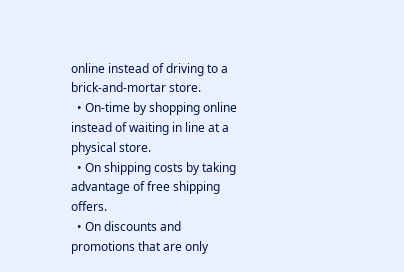online instead of driving to a brick-and-mortar store.
  • On-time by shopping online instead of waiting in line at a physical store.
  • On shipping costs by taking advantage of free shipping offers.
  • On discounts and promotions that are only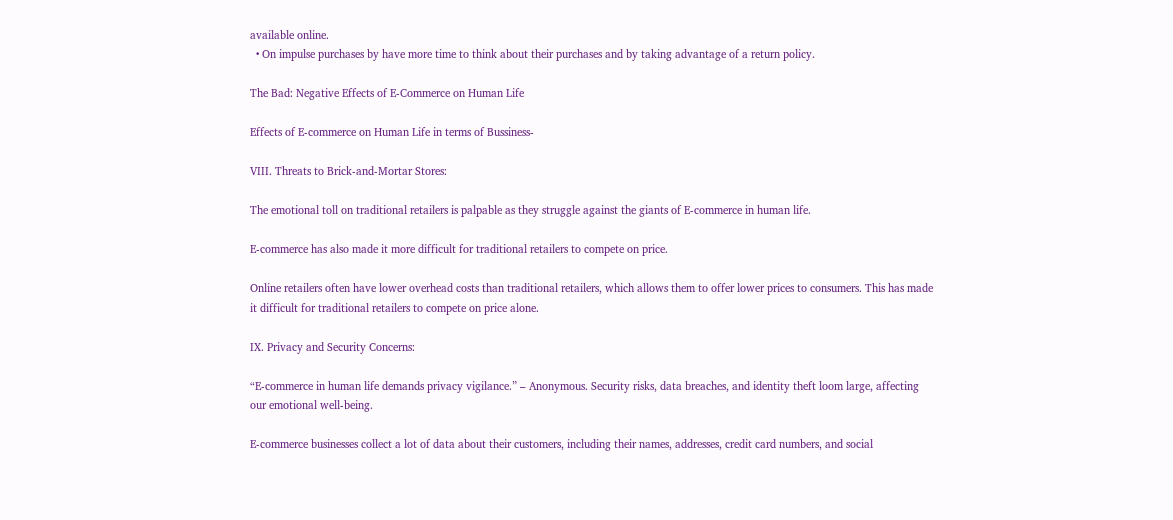available online.
  • On impulse purchases by have more time to think about their purchases and by taking advantage of a return policy.

The Bad: Negative Effects of E-Commerce on Human Life

Effects of E-commerce on Human Life in terms of Bussiness-

VIII. Threats to Brick-and-Mortar Stores:

The emotional toll on traditional retailers is palpable as they struggle against the giants of E-commerce in human life.

E-commerce has also made it more difficult for traditional retailers to compete on price.

Online retailers often have lower overhead costs than traditional retailers, which allows them to offer lower prices to consumers. This has made it difficult for traditional retailers to compete on price alone.

IX. Privacy and Security Concerns:

“E-commerce in human life demands privacy vigilance.” – Anonymous. Security risks, data breaches, and identity theft loom large, affecting our emotional well-being.

E-commerce businesses collect a lot of data about their customers, including their names, addresses, credit card numbers, and social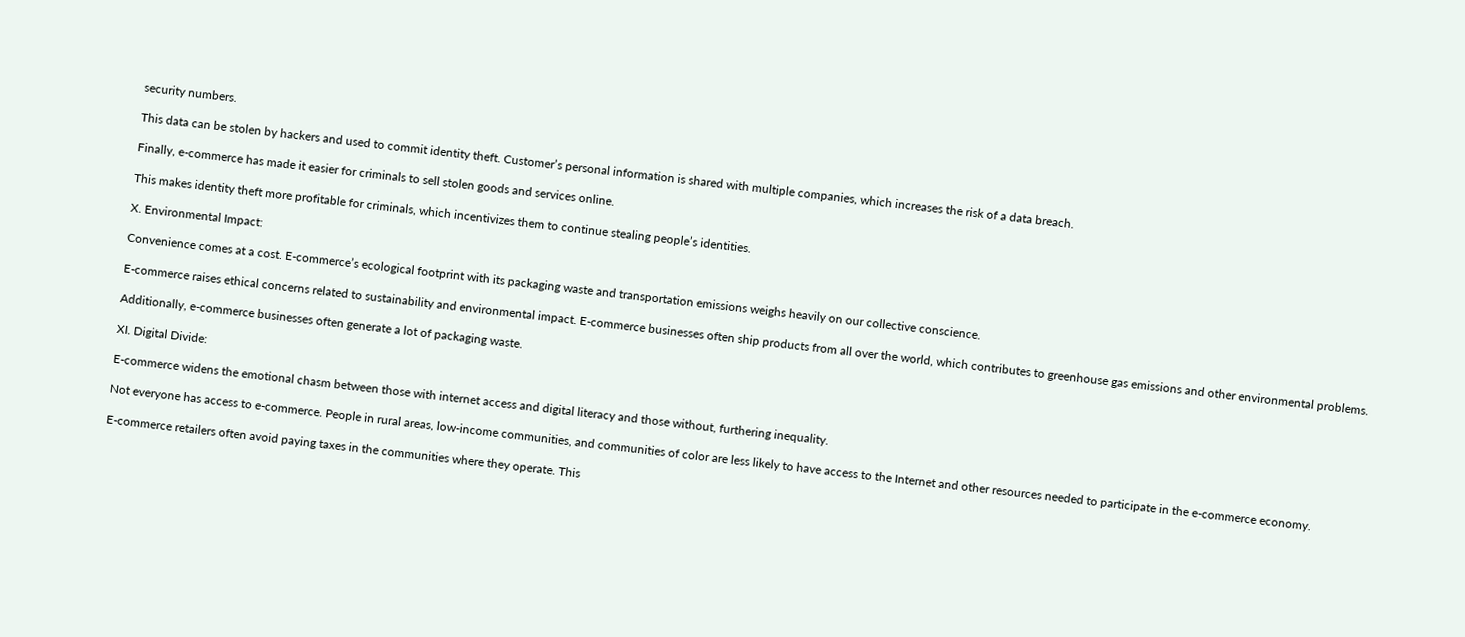security numbers.

This data can be stolen by hackers and used to commit identity theft. Customer’s personal information is shared with multiple companies, which increases the risk of a data breach.

Finally, e-commerce has made it easier for criminals to sell stolen goods and services online.

This makes identity theft more profitable for criminals, which incentivizes them to continue stealing people’s identities.

X. Environmental Impact:

Convenience comes at a cost. E-commerce’s ecological footprint with its packaging waste and transportation emissions weighs heavily on our collective conscience.

E-commerce raises ethical concerns related to sustainability and environmental impact. E-commerce businesses often ship products from all over the world, which contributes to greenhouse gas emissions and other environmental problems.

Additionally, e-commerce businesses often generate a lot of packaging waste.

XI. Digital Divide:

E-commerce widens the emotional chasm between those with internet access and digital literacy and those without, furthering inequality.

Not everyone has access to e-commerce. People in rural areas, low-income communities, and communities of color are less likely to have access to the Internet and other resources needed to participate in the e-commerce economy.

E-commerce retailers often avoid paying taxes in the communities where they operate. This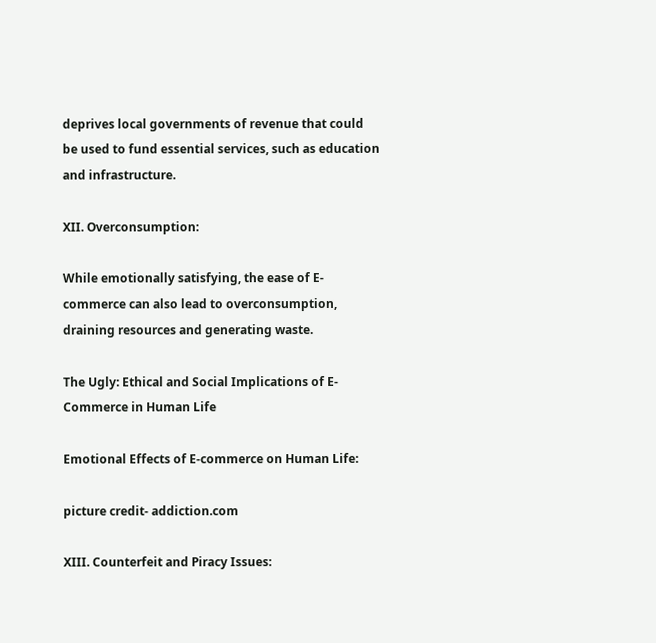deprives local governments of revenue that could be used to fund essential services, such as education and infrastructure.

XII. Overconsumption:

While emotionally satisfying, the ease of E-commerce can also lead to overconsumption, draining resources and generating waste.

The Ugly: Ethical and Social Implications of E-Commerce in Human Life

Emotional Effects of E-commerce on Human Life:

picture credit- addiction.com

XIII. Counterfeit and Piracy Issues: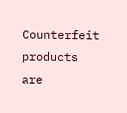Counterfeit products are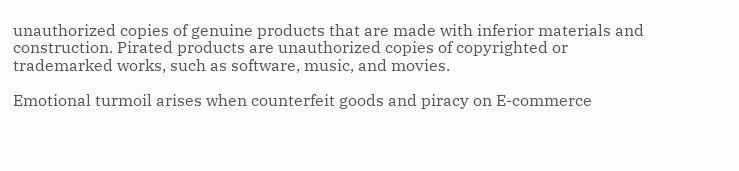unauthorized copies of genuine products that are made with inferior materials and construction. Pirated products are unauthorized copies of copyrighted or trademarked works, such as software, music, and movies.

Emotional turmoil arises when counterfeit goods and piracy on E-commerce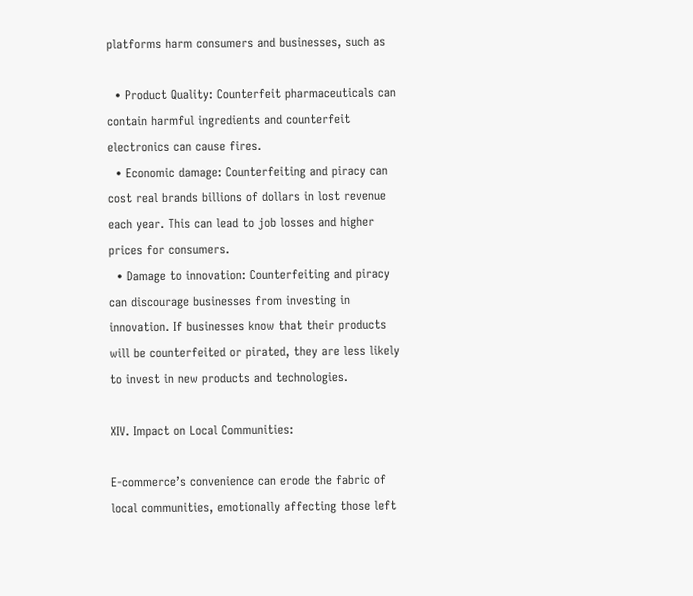platforms harm consumers and businesses, such as

  • Product Quality: Counterfeit pharmaceuticals can contain harmful ingredients and counterfeit electronics can cause fires.
  • Economic damage: Counterfeiting and piracy can cost real brands billions of dollars in lost revenue each year. This can lead to job losses and higher prices for consumers.
  • Damage to innovation: Counterfeiting and piracy can discourage businesses from investing in innovation. If businesses know that their products will be counterfeited or pirated, they are less likely to invest in new products and technologies.

XIV. Impact on Local Communities:

E-commerce’s convenience can erode the fabric of local communities, emotionally affecting those left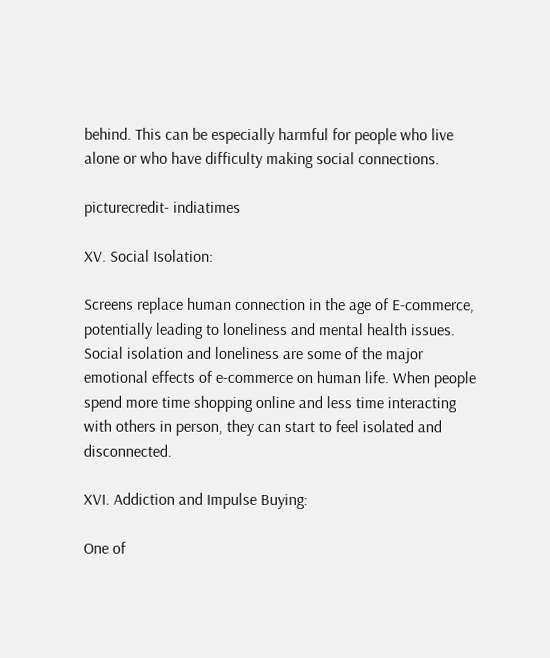behind. This can be especially harmful for people who live alone or who have difficulty making social connections.

picturecredit- indiatimes

XV. Social Isolation:

Screens replace human connection in the age of E-commerce, potentially leading to loneliness and mental health issues. Social isolation and loneliness are some of the major emotional effects of e-commerce on human life. When people spend more time shopping online and less time interacting with others in person, they can start to feel isolated and disconnected.

XVI. Addiction and Impulse Buying:

One of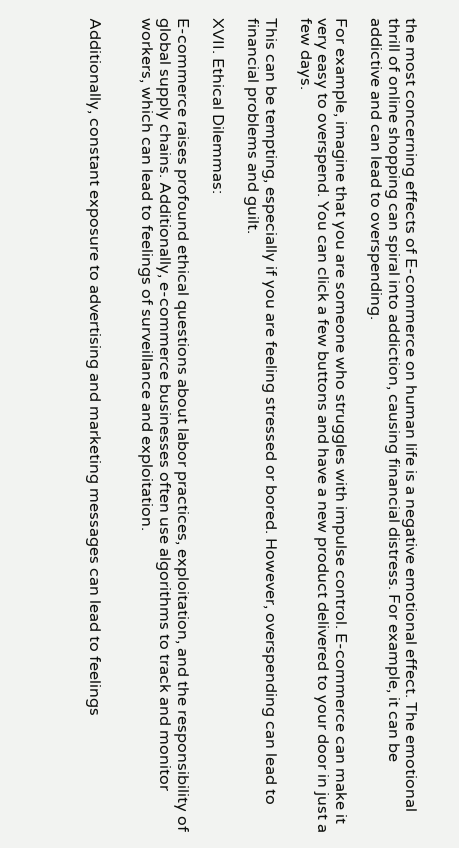the most concerning effects of E-commerce on human life is a negative emotional effect. The emotional thrill of online shopping can spiral into addiction, causing financial distress. For example, it can be addictive and can lead to overspending.

For example, imagine that you are someone who struggles with impulse control. E-commerce can make it very easy to overspend. You can click a few buttons and have a new product delivered to your door in just a few days.

This can be tempting, especially if you are feeling stressed or bored. However, overspending can lead to financial problems and guilt.

XVII. Ethical Dilemmas:

E-commerce raises profound ethical questions about labor practices, exploitation, and the responsibility of global supply chains. Additionally, e-commerce businesses often use algorithms to track and monitor workers, which can lead to feelings of surveillance and exploitation.


Additionally, constant exposure to advertising and marketing messages can lead to feelings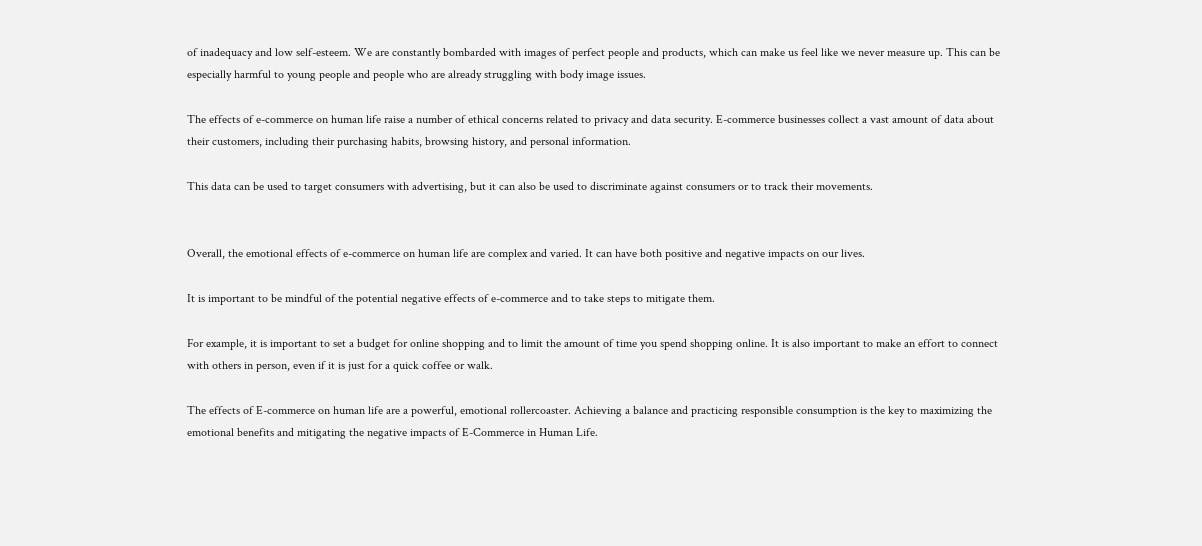of inadequacy and low self-esteem. We are constantly bombarded with images of perfect people and products, which can make us feel like we never measure up. This can be especially harmful to young people and people who are already struggling with body image issues.

The effects of e-commerce on human life raise a number of ethical concerns related to privacy and data security. E-commerce businesses collect a vast amount of data about their customers, including their purchasing habits, browsing history, and personal information.

This data can be used to target consumers with advertising, but it can also be used to discriminate against consumers or to track their movements.


Overall, the emotional effects of e-commerce on human life are complex and varied. It can have both positive and negative impacts on our lives.

It is important to be mindful of the potential negative effects of e-commerce and to take steps to mitigate them.

For example, it is important to set a budget for online shopping and to limit the amount of time you spend shopping online. It is also important to make an effort to connect with others in person, even if it is just for a quick coffee or walk.

The effects of E-commerce on human life are a powerful, emotional rollercoaster. Achieving a balance and practicing responsible consumption is the key to maximizing the emotional benefits and mitigating the negative impacts of E-Commerce in Human Life.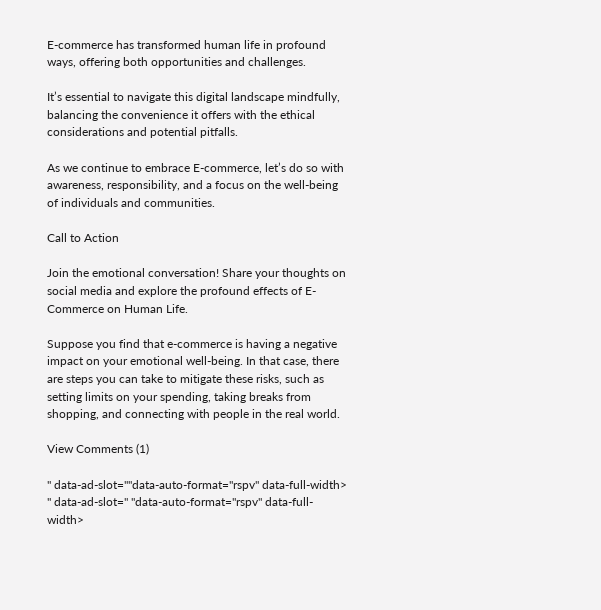E-commerce has transformed human life in profound ways, offering both opportunities and challenges.

It’s essential to navigate this digital landscape mindfully, balancing the convenience it offers with the ethical considerations and potential pitfalls.

As we continue to embrace E-commerce, let’s do so with awareness, responsibility, and a focus on the well-being of individuals and communities.

Call to Action

Join the emotional conversation! Share your thoughts on social media and explore the profound effects of E-Commerce on Human Life.

Suppose you find that e-commerce is having a negative impact on your emotional well-being. In that case, there are steps you can take to mitigate these risks, such as setting limits on your spending, taking breaks from shopping, and connecting with people in the real world.

View Comments (1)

" data-ad-slot=""data-auto-format="rspv" data-full-width>
" data-ad-slot=" "data-auto-format="rspv" data-full-width>